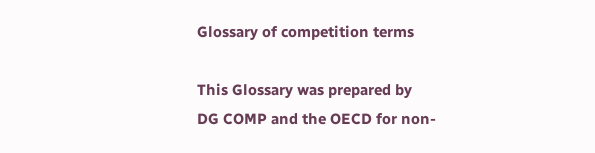Glossary of competition terms

This Glossary was prepared by DG COMP and the OECD for non-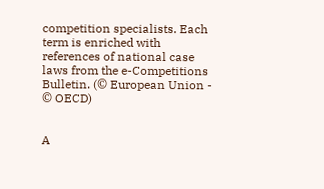competition specialists. Each term is enriched with references of national case laws from the e-Competitions Bulletin. (© European Union - © OECD)


A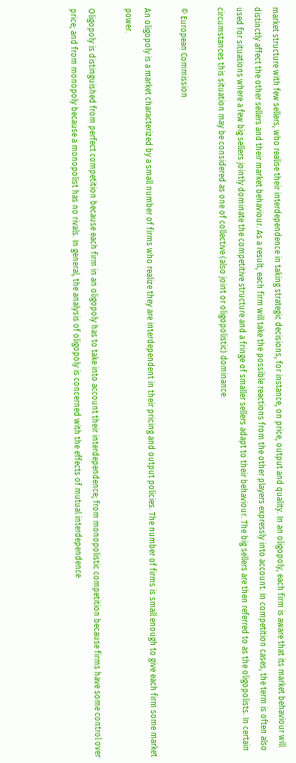market structure with few sellers, who realise their interdependence in taking strategic decisions, for instance, on price, output and quality. In an oligopoly, each firm is aware that its market behaviour will distinctly affect the other sellers and their market behaviour. As a result, each firm will take the possible reactions from the other players expressly into account. In competition cases, the term is often also used for situations where a few big sellers jointly dominate the competitive structure and a fringe of smaller sellers adapt to their behaviour. The big sellers are then referred to as the oligopolists. In certain circumstances this situation may be considered as one of collective (also joint or oligopolistic) dominance.

© European Commission

An oligopoly is a market characterized by a small number of firms who realize they are interdependent in their pricing and output policies. The number of firms is small enough to give each firm some market power.

Oligopoly is distinguished from perfect competition because each firm in an oligopoly has to take into account their interdependence; from monopolistic competition because firms have some control over price; and from monopoly because a monopolist has no rivals. In general, the analysis of oligopoly is concerned with the effects of mutual interdependence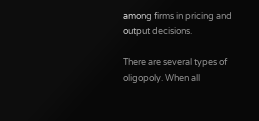among firms in pricing and output decisions.

There are several types of oligopoly. When all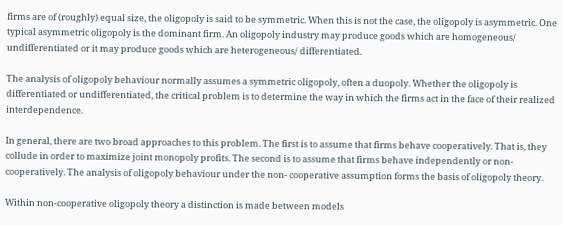firms are of (roughly) equal size, the oligopoly is said to be symmetric. When this is not the case, the oligopoly is asymmetric. One typical asymmetric oligopoly is the dominant firm. An oligopoly industry may produce goods which are homogeneous/ undifferentiated or it may produce goods which are heterogeneous/ differentiated.

The analysis of oligopoly behaviour normally assumes a symmetric oligopoly, often a duopoly. Whether the oligopoly is differentiated or undifferentiated, the critical problem is to determine the way in which the firms act in the face of their realized interdependence.

In general, there are two broad approaches to this problem. The first is to assume that firms behave cooperatively. That is, they collude in order to maximize joint monopoly profits. The second is to assume that firms behave independently or non-cooperatively. The analysis of oligopoly behaviour under the non- cooperative assumption forms the basis of oligopoly theory.

Within non-cooperative oligopoly theory a distinction is made between models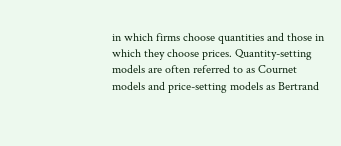in which firms choose quantities and those in which they choose prices. Quantity-setting models are often referred to as Cournet models and price-setting models as Bertrand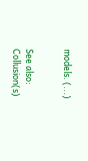models. (...)


See also: Collusion(s)